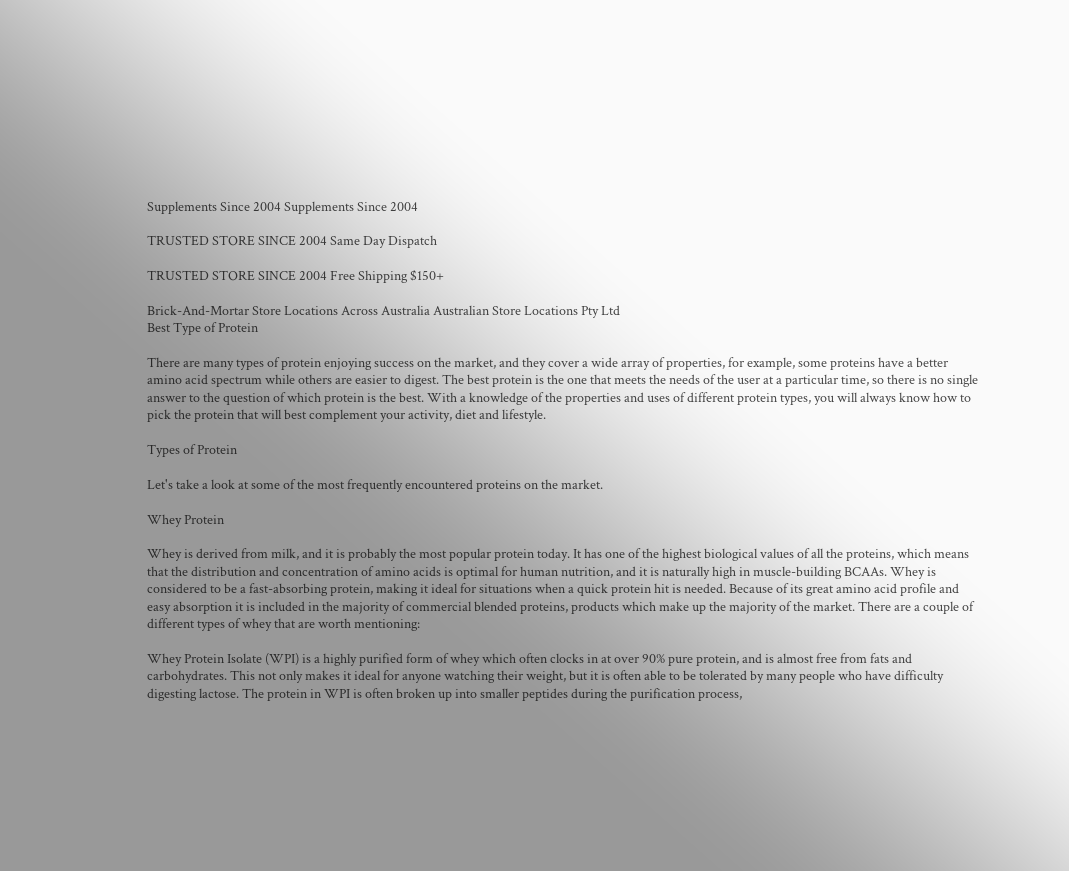Supplements Since 2004 Supplements Since 2004

TRUSTED STORE SINCE 2004 Same Day Dispatch

TRUSTED STORE SINCE 2004 Free Shipping $150+

Brick-And-Mortar Store Locations Across Australia Australian Store Locations Pty Ltd
Best Type of Protein

There are many types of protein enjoying success on the market, and they cover a wide array of properties, for example, some proteins have a better amino acid spectrum while others are easier to digest. The best protein is the one that meets the needs of the user at a particular time, so there is no single answer to the question of which protein is the best. With a knowledge of the properties and uses of different protein types, you will always know how to pick the protein that will best complement your activity, diet and lifestyle.

Types of Protein

Let's take a look at some of the most frequently encountered proteins on the market.

Whey Protein

Whey is derived from milk, and it is probably the most popular protein today. It has one of the highest biological values of all the proteins, which means that the distribution and concentration of amino acids is optimal for human nutrition, and it is naturally high in muscle-building BCAAs. Whey is considered to be a fast-absorbing protein, making it ideal for situations when a quick protein hit is needed. Because of its great amino acid profile and easy absorption it is included in the majority of commercial blended proteins, products which make up the majority of the market. There are a couple of different types of whey that are worth mentioning:

Whey Protein Isolate (WPI) is a highly purified form of whey which often clocks in at over 90% pure protein, and is almost free from fats and carbohydrates. This not only makes it ideal for anyone watching their weight, but it is often able to be tolerated by many people who have difficulty digesting lactose. The protein in WPI is often broken up into smaller peptides during the purification process,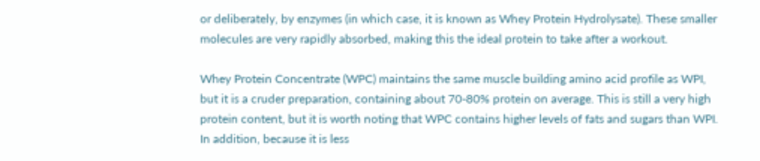or deliberately, by enzymes (in which case, it is known as Whey Protein Hydrolysate). These smaller molecules are very rapidly absorbed, making this the ideal protein to take after a workout.

Whey Protein Concentrate (WPC) maintains the same muscle building amino acid profile as WPI, but it is a cruder preparation, containing about 70-80% protein on average. This is still a very high protein content, but it is worth noting that WPC contains higher levels of fats and sugars than WPI. In addition, because it is less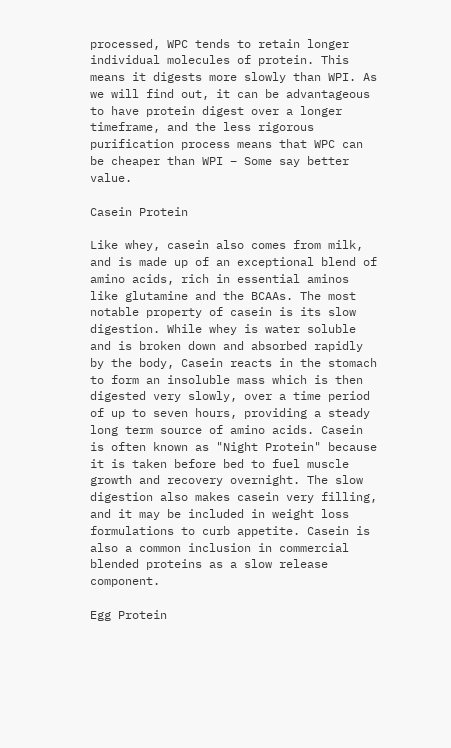processed, WPC tends to retain longer individual molecules of protein. This means it digests more slowly than WPI. As we will find out, it can be advantageous to have protein digest over a longer timeframe, and the less rigorous purification process means that WPC can be cheaper than WPI – Some say better value.

Casein Protein

Like whey, casein also comes from milk, and is made up of an exceptional blend of amino acids, rich in essential aminos like glutamine and the BCAAs. The most notable property of casein is its slow digestion. While whey is water soluble and is broken down and absorbed rapidly by the body, Casein reacts in the stomach to form an insoluble mass which is then digested very slowly, over a time period of up to seven hours, providing a steady long term source of amino acids. Casein is often known as "Night Protein" because it is taken before bed to fuel muscle growth and recovery overnight. The slow digestion also makes casein very filling, and it may be included in weight loss formulations to curb appetite. Casein is also a common inclusion in commercial blended proteins as a slow release component.

Egg Protein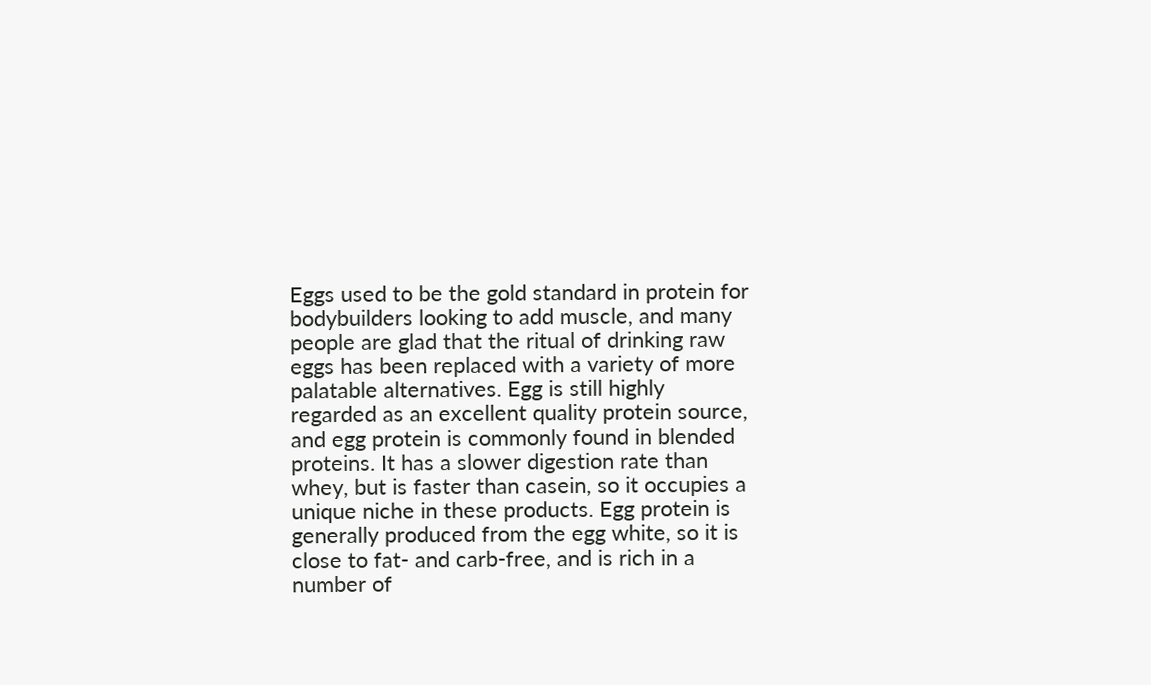Eggs used to be the gold standard in protein for bodybuilders looking to add muscle, and many people are glad that the ritual of drinking raw eggs has been replaced with a variety of more palatable alternatives. Egg is still highly regarded as an excellent quality protein source, and egg protein is commonly found in blended proteins. It has a slower digestion rate than whey, but is faster than casein, so it occupies a unique niche in these products. Egg protein is generally produced from the egg white, so it is close to fat- and carb-free, and is rich in a number of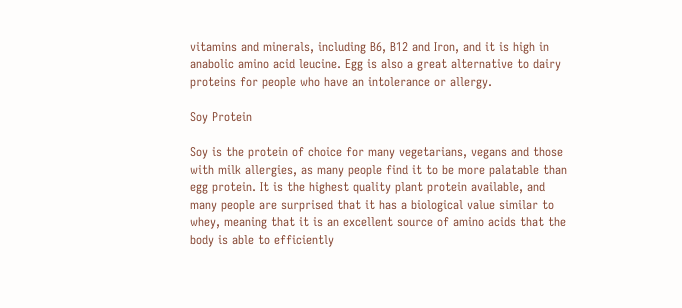vitamins and minerals, including B6, B12 and Iron, and it is high in anabolic amino acid leucine. Egg is also a great alternative to dairy proteins for people who have an intolerance or allergy.

Soy Protein

Soy is the protein of choice for many vegetarians, vegans and those with milk allergies, as many people find it to be more palatable than egg protein. It is the highest quality plant protein available, and many people are surprised that it has a biological value similar to whey, meaning that it is an excellent source of amino acids that the body is able to efficiently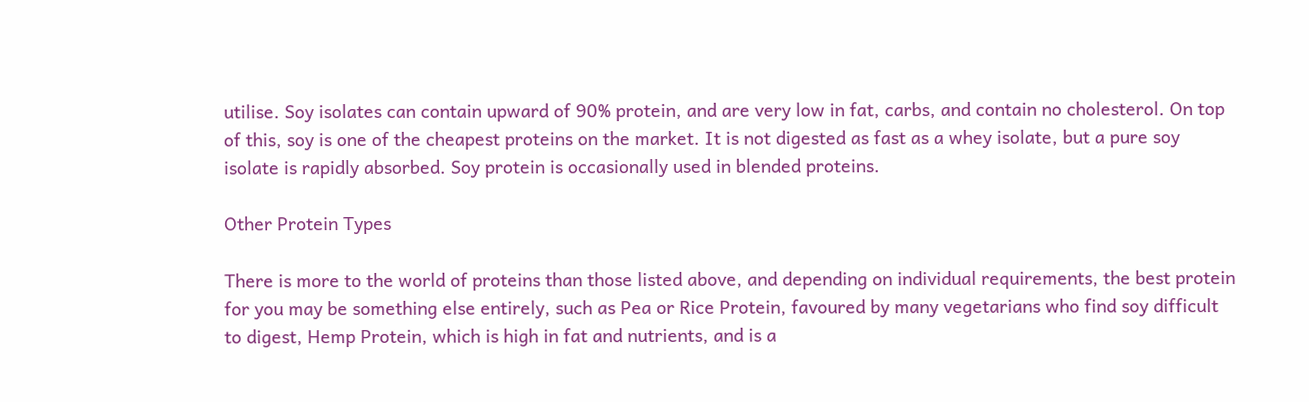utilise. Soy isolates can contain upward of 90% protein, and are very low in fat, carbs, and contain no cholesterol. On top of this, soy is one of the cheapest proteins on the market. It is not digested as fast as a whey isolate, but a pure soy isolate is rapidly absorbed. Soy protein is occasionally used in blended proteins.

Other Protein Types

There is more to the world of proteins than those listed above, and depending on individual requirements, the best protein for you may be something else entirely, such as Pea or Rice Protein, favoured by many vegetarians who find soy difficult to digest, Hemp Protein, which is high in fat and nutrients, and is a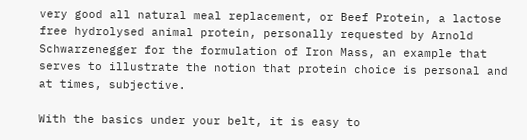very good all natural meal replacement, or Beef Protein, a lactose free hydrolysed animal protein, personally requested by Arnold Schwarzenegger for the formulation of Iron Mass, an example that serves to illustrate the notion that protein choice is personal and at times, subjective.

With the basics under your belt, it is easy to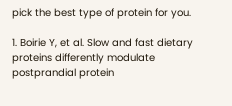pick the best type of protein for you.

1. Boirie Y, et al. Slow and fast dietary proteins differently modulate postprandial protein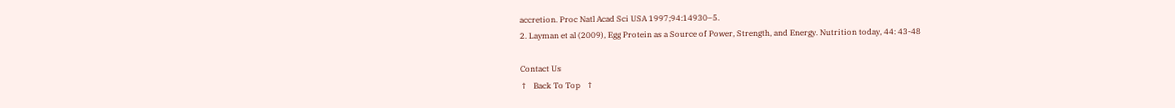accretion. Proc Natl Acad Sci USA 1997;94:14930–5.
2. Layman et al (2009), Egg Protein as a Source of Power, Strength, and Energy. Nutrition today, 44: 43-48

Contact Us
↑   Back To Top   ↑